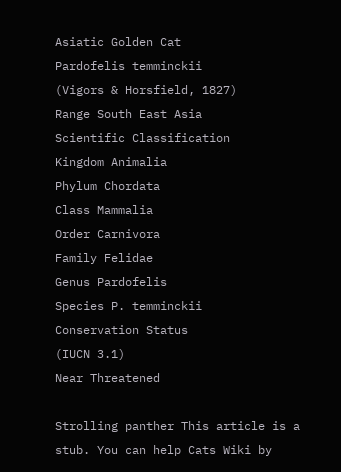Asiatic Golden Cat
Pardofelis temminckii
(Vigors & Horsfield, 1827)
Range South East Asia
Scientific Classification
Kingdom Animalia
Phylum Chordata
Class Mammalia
Order Carnivora
Family Felidae
Genus Pardofelis
Species P. temminckii
Conservation Status
(IUCN 3.1)
Near Threatened

Strolling panther This article is a stub. You can help Cats Wiki by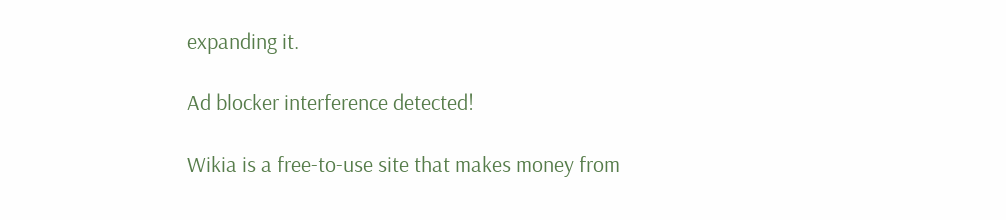expanding it.

Ad blocker interference detected!

Wikia is a free-to-use site that makes money from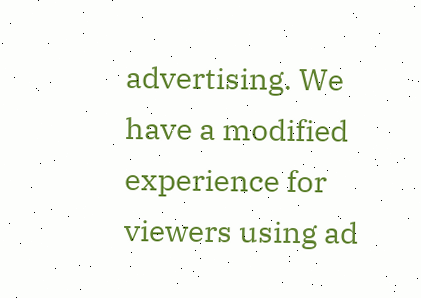advertising. We have a modified experience for viewers using ad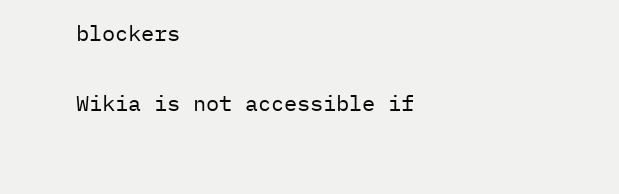blockers

Wikia is not accessible if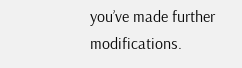you’ve made further modifications.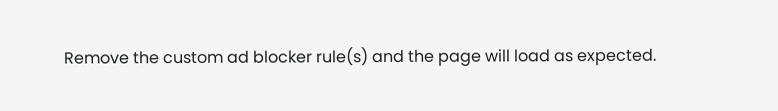Remove the custom ad blocker rule(s) and the page will load as expected.